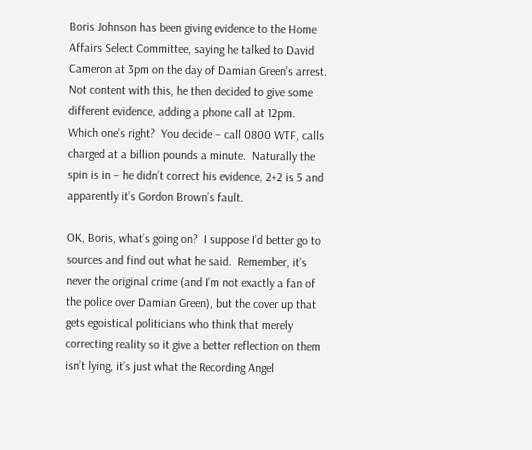Boris Johnson has been giving evidence to the Home Affairs Select Committee, saying he talked to David Cameron at 3pm on the day of Damian Green’s arrest.  Not content with this, he then decided to give some different evidence, adding a phone call at 12pm.  Which one’s right?  You decide – call 0800 WTF, calls charged at a billion pounds a minute.  Naturally the spin is in – he didn’t correct his evidence, 2+2 is 5 and apparently it’s Gordon Brown’s fault.

OK, Boris, what’s going on?  I suppose I’d better go to sources and find out what he said.  Remember, it’s never the original crime (and I’m not exactly a fan of the police over Damian Green), but the cover up that gets egoistical politicians who think that merely correcting reality so it give a better reflection on them isn’t lying, it’s just what the Recording Angel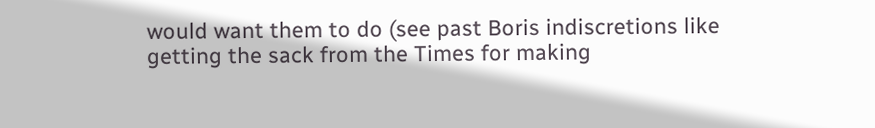would want them to do (see past Boris indiscretions like getting the sack from the Times for making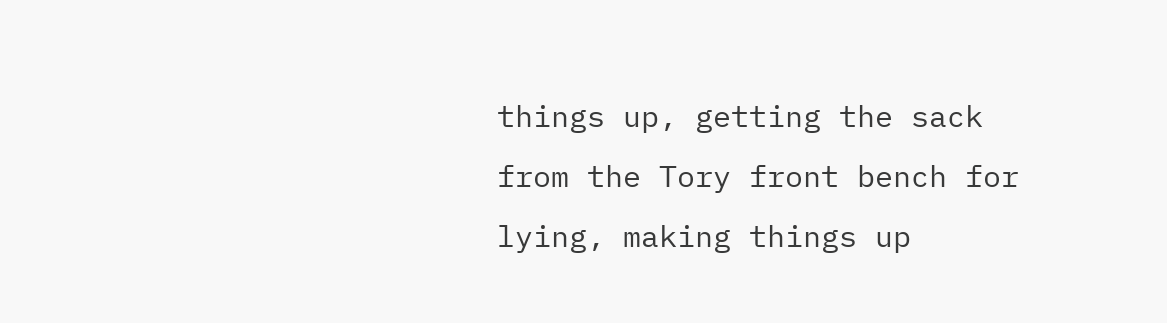things up, getting the sack from the Tory front bench for lying, making things up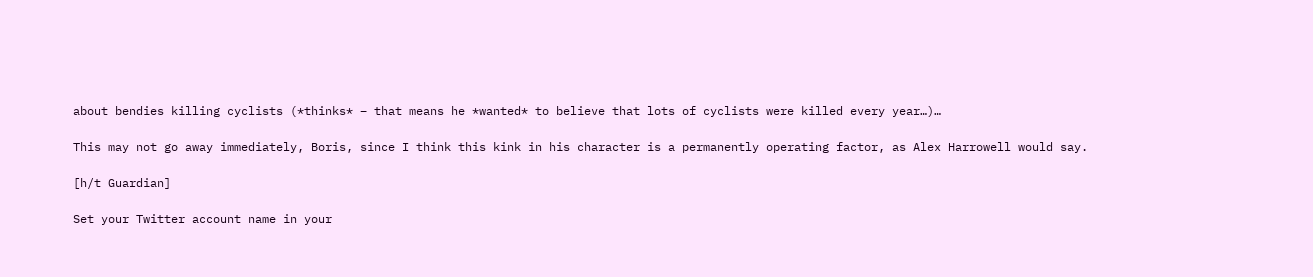about bendies killing cyclists (*thinks* – that means he *wanted* to believe that lots of cyclists were killed every year…)…

This may not go away immediately, Boris, since I think this kink in his character is a permanently operating factor, as Alex Harrowell would say.

[h/t Guardian]

Set your Twitter account name in your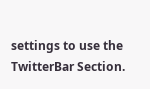settings to use the TwitterBar Section.